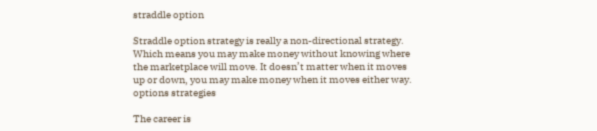straddle option

Straddle option strategy is really a non-directional strategy. Which means you may make money without knowing where the marketplace will move. It doesn’t matter when it moves up or down, you may make money when it moves either way. options strategies

The career is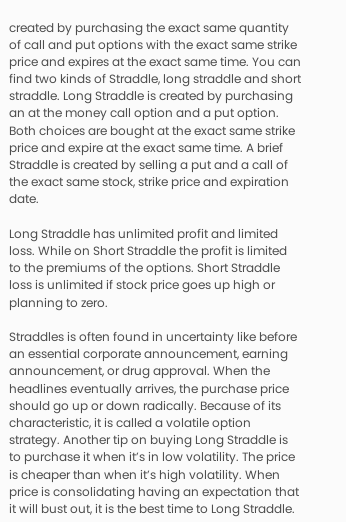created by purchasing the exact same quantity of call and put options with the exact same strike price and expires at the exact same time. You can find two kinds of Straddle, long straddle and short straddle. Long Straddle is created by purchasing an at the money call option and a put option. Both choices are bought at the exact same strike price and expire at the exact same time. A brief Straddle is created by selling a put and a call of the exact same stock, strike price and expiration date.

Long Straddle has unlimited profit and limited loss. While on Short Straddle the profit is limited to the premiums of the options. Short Straddle loss is unlimited if stock price goes up high or planning to zero.

Straddles is often found in uncertainty like before an essential corporate announcement, earning announcement, or drug approval. When the headlines eventually arrives, the purchase price should go up or down radically. Because of its characteristic, it is called a volatile option strategy. Another tip on buying Long Straddle is to purchase it when it’s in low volatility. The price is cheaper than when it’s high volatility. When price is consolidating having an expectation that it will bust out, it is the best time to Long Straddle.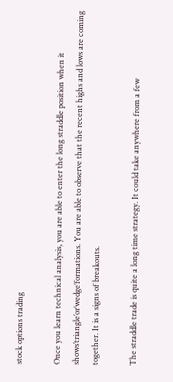stock options trading

Once you learn technical analysis, you are able to enter the long straddle position when it shows’triangle’or’wedge’formations. You are able to observe that the recent highs and lows are coming together. It is a signs of breakouts.

The straddle trade is quite a long time strategy. It could take anywhere from a few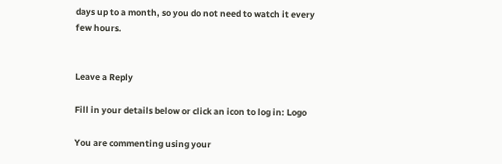days up to a month, so you do not need to watch it every few hours.


Leave a Reply

Fill in your details below or click an icon to log in: Logo

You are commenting using your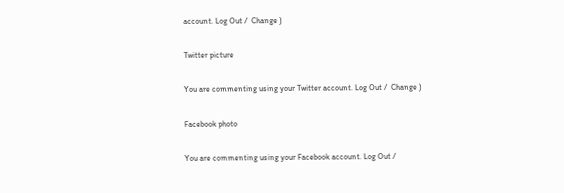account. Log Out /  Change )

Twitter picture

You are commenting using your Twitter account. Log Out /  Change )

Facebook photo

You are commenting using your Facebook account. Log Out /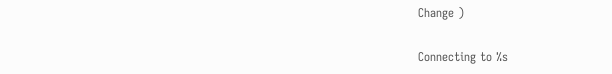Change )

Connecting to %s